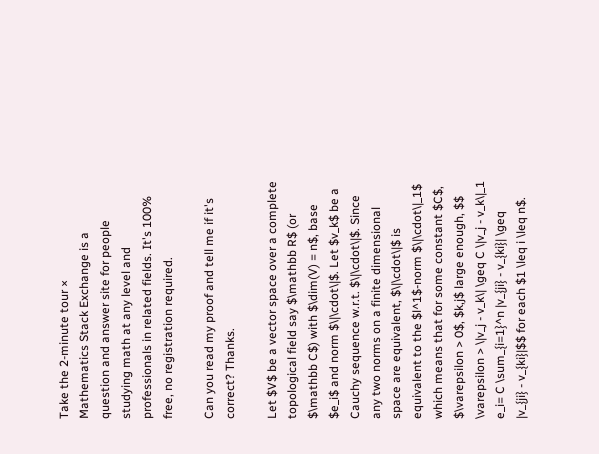Take the 2-minute tour ×
Mathematics Stack Exchange is a question and answer site for people studying math at any level and professionals in related fields. It's 100% free, no registration required.

Can you read my proof and tell me if it's correct? Thanks.

Let $V$ be a vector space over a complete topological field say $\mathbb R$ (or $\mathbb C$) with $\dim(V) = n$, base $e_i$ and norm $\|\cdot\|$. Let $v_k$ be a Cauchy sequence w.r.t. $\|\cdot\|$. Since any two norms on a finite dimensional space are equivalent, $\|\cdot\|$ is equivalent to the $l^1$-norm $\|\cdot\|_1$ which means that for some constant $C$, $\varepsilon > 0$, $k,j$ large enough, $$ \varepsilon > \|v_j - v_k\| \geq C \|v_j - v_k\|_1 e_i= C \sum_{i=1}^n |v_{ji} - v_{ki}| \geq |v_{ji} - v_{ki}|$$ for each $1 \leq i \leq n$.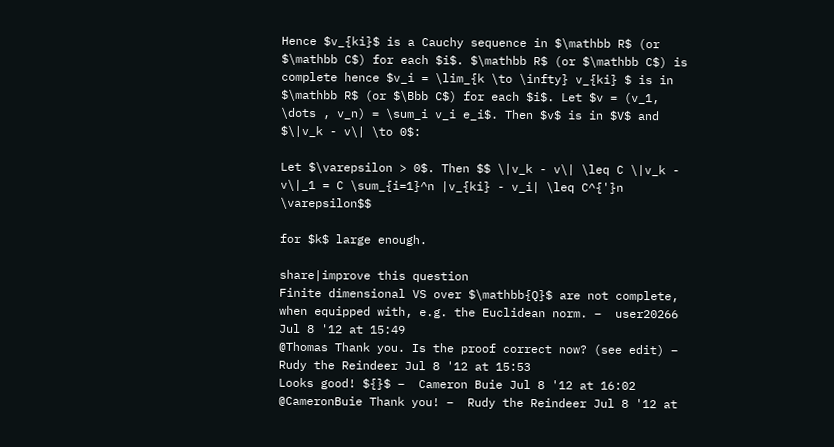Hence $v_{ki}$ is a Cauchy sequence in $\mathbb R$ (or $\mathbb C$) for each $i$. $\mathbb R$ (or $\mathbb C$) is complete hence $v_i = \lim_{k \to \infty} v_{ki} $ is in $\mathbb R$ (or $\Bbb C$) for each $i$. Let $v = (v_1, \dots , v_n) = \sum_i v_i e_i$. Then $v$ is in $V$ and $\|v_k - v\| \to 0$:

Let $\varepsilon > 0$. Then $$ \|v_k - v\| \leq C \|v_k - v\|_1 = C \sum_{i=1}^n |v_{ki} - v_i| \leq C^{'}n \varepsilon$$

for $k$ large enough.

share|improve this question
Finite dimensional VS over $\mathbb{Q}$ are not complete, when equipped with, e.g. the Euclidean norm. –  user20266 Jul 8 '12 at 15:49
@Thomas Thank you. Is the proof correct now? (see edit) –  Rudy the Reindeer Jul 8 '12 at 15:53
Looks good! ${}$ –  Cameron Buie Jul 8 '12 at 16:02
@CameronBuie Thank you! –  Rudy the Reindeer Jul 8 '12 at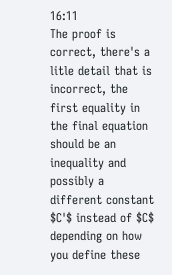16:11
The proof is correct, there's a litle detail that is incorrect, the first equality in the final equation should be an inequality and possibly a different constant $C'$ instead of $C$ depending on how you define these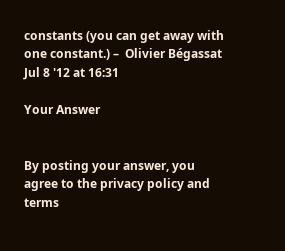constants (you can get away with one constant.) –  Olivier Bégassat Jul 8 '12 at 16:31

Your Answer


By posting your answer, you agree to the privacy policy and terms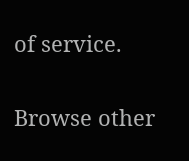of service.

Browse other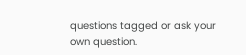questions tagged or ask your own question.